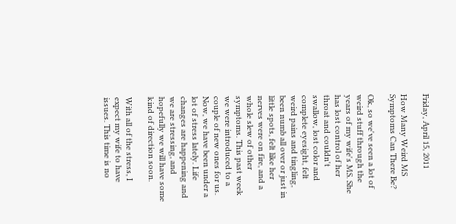Friday, April 15, 2011

How Many Weird MS Symptoms Can There Be?

Ok, so we've seen a lot of weird stuff through the years of my wife's MS. She has lost control of her throat and couldn't swallow, lost color and complete eyesight, felt weird pains and tingling, been numb all over or just in little spots, felt like her nerves were on fire, and a whole slew of other symptoms. This past week we were introduced to a couple of new ones for us. Now, we have been under a lot of stress lately. Life changes are happening and we are stressing, and hopefully we will have some kind of direction soon.

With all of the stress, I expect my wife to have issues. This time is no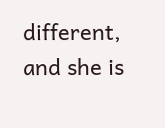different, and she is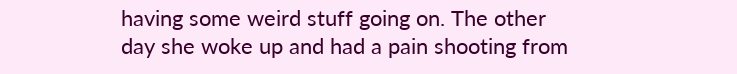having some weird stuff going on. The other day she woke up and had a pain shooting from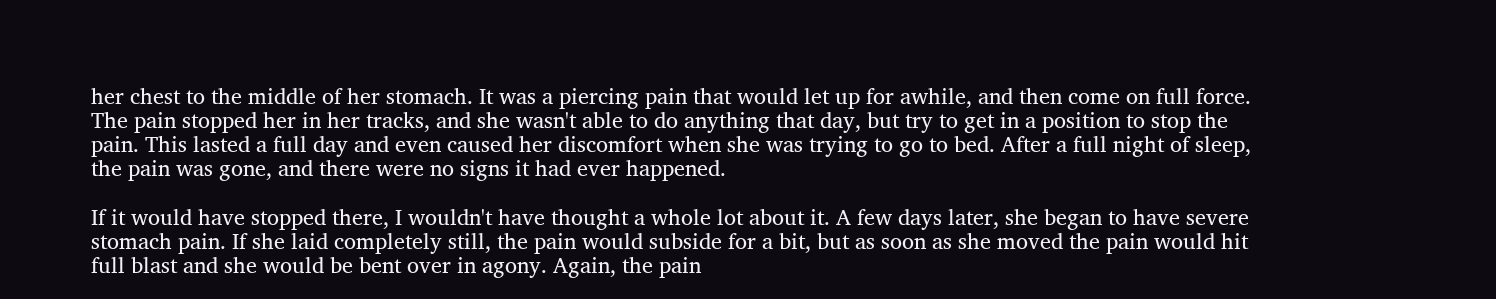her chest to the middle of her stomach. It was a piercing pain that would let up for awhile, and then come on full force. The pain stopped her in her tracks, and she wasn't able to do anything that day, but try to get in a position to stop the pain. This lasted a full day and even caused her discomfort when she was trying to go to bed. After a full night of sleep, the pain was gone, and there were no signs it had ever happened.

If it would have stopped there, I wouldn't have thought a whole lot about it. A few days later, she began to have severe stomach pain. If she laid completely still, the pain would subside for a bit, but as soon as she moved the pain would hit full blast and she would be bent over in agony. Again, the pain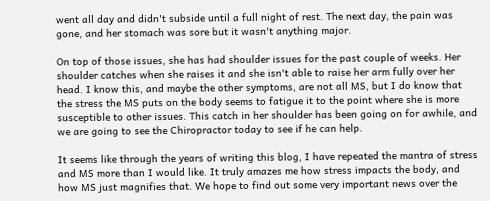went all day and didn't subside until a full night of rest. The next day, the pain was gone, and her stomach was sore but it wasn't anything major.

On top of those issues, she has had shoulder issues for the past couple of weeks. Her shoulder catches when she raises it and she isn't able to raise her arm fully over her head. I know this, and maybe the other symptoms, are not all MS, but I do know that the stress the MS puts on the body seems to fatigue it to the point where she is more susceptible to other issues. This catch in her shoulder has been going on for awhile, and we are going to see the Chiropractor today to see if he can help.

It seems like through the years of writing this blog, I have repeated the mantra of stress and MS more than I would like. It truly amazes me how stress impacts the body, and how MS just magnifies that. We hope to find out some very important news over the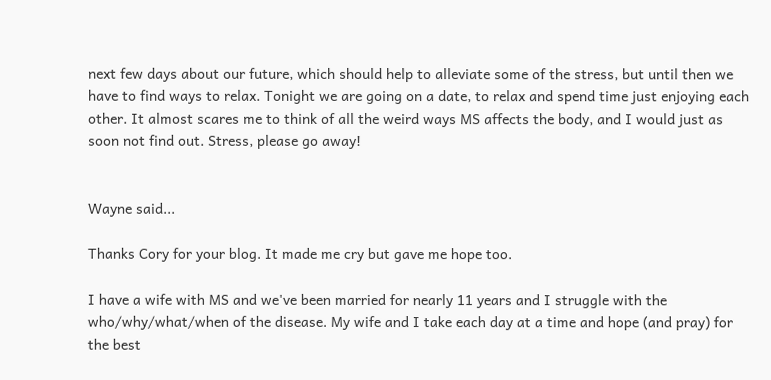next few days about our future, which should help to alleviate some of the stress, but until then we have to find ways to relax. Tonight we are going on a date, to relax and spend time just enjoying each other. It almost scares me to think of all the weird ways MS affects the body, and I would just as soon not find out. Stress, please go away!


Wayne said...

Thanks Cory for your blog. It made me cry but gave me hope too.

I have a wife with MS and we've been married for nearly 11 years and I struggle with the who/why/what/when of the disease. My wife and I take each day at a time and hope (and pray) for the best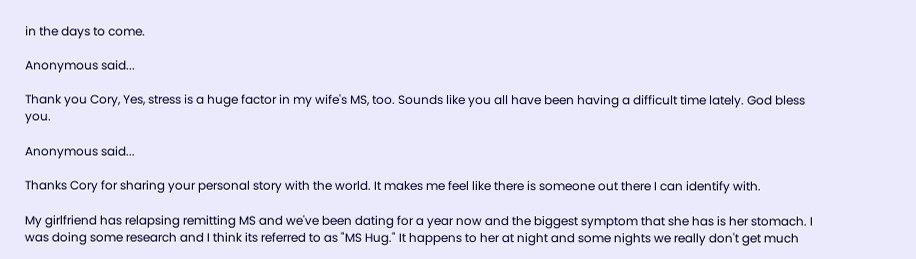in the days to come.

Anonymous said...

Thank you Cory, Yes, stress is a huge factor in my wife's MS, too. Sounds like you all have been having a difficult time lately. God bless you.

Anonymous said...

Thanks Cory for sharing your personal story with the world. It makes me feel like there is someone out there I can identify with.

My girlfriend has relapsing remitting MS and we've been dating for a year now and the biggest symptom that she has is her stomach. I was doing some research and I think its referred to as "MS Hug." It happens to her at night and some nights we really don't get much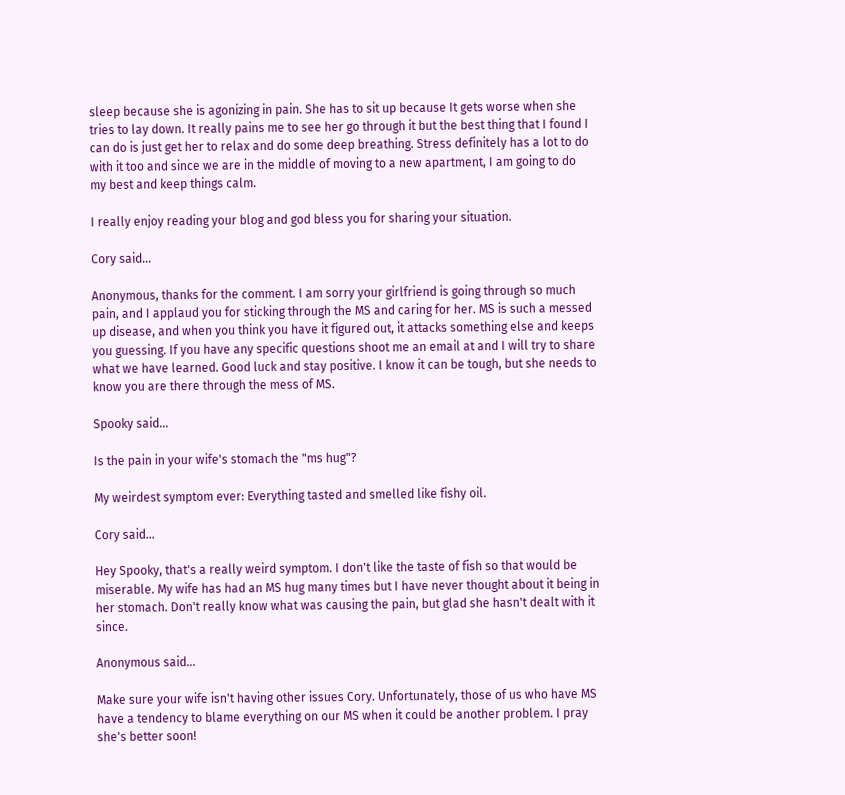sleep because she is agonizing in pain. She has to sit up because It gets worse when she tries to lay down. It really pains me to see her go through it but the best thing that I found I can do is just get her to relax and do some deep breathing. Stress definitely has a lot to do with it too and since we are in the middle of moving to a new apartment, I am going to do my best and keep things calm.

I really enjoy reading your blog and god bless you for sharing your situation.

Cory said...

Anonymous, thanks for the comment. I am sorry your girlfriend is going through so much pain, and I applaud you for sticking through the MS and caring for her. MS is such a messed up disease, and when you think you have it figured out, it attacks something else and keeps you guessing. If you have any specific questions shoot me an email at and I will try to share what we have learned. Good luck and stay positive. I know it can be tough, but she needs to know you are there through the mess of MS.

Spooky said...

Is the pain in your wife's stomach the "ms hug"?

My weirdest symptom ever: Everything tasted and smelled like fishy oil.

Cory said...

Hey Spooky, that's a really weird symptom. I don't like the taste of fish so that would be miserable. My wife has had an MS hug many times but I have never thought about it being in her stomach. Don't really know what was causing the pain, but glad she hasn't dealt with it since.

Anonymous said...

Make sure your wife isn't having other issues Cory. Unfortunately, those of us who have MS have a tendency to blame everything on our MS when it could be another problem. I pray she's better soon!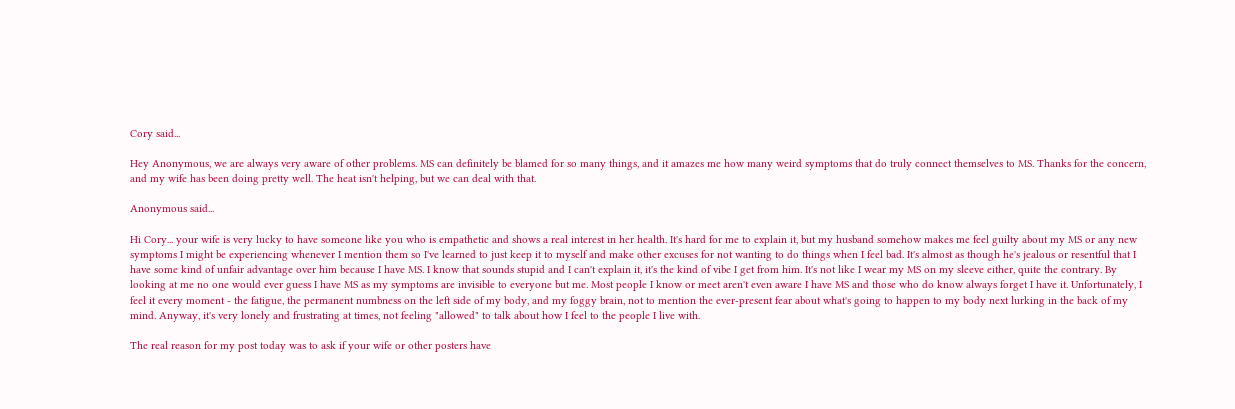Cory said...

Hey Anonymous, we are always very aware of other problems. MS can definitely be blamed for so many things, and it amazes me how many weird symptoms that do truly connect themselves to MS. Thanks for the concern, and my wife has been doing pretty well. The heat isn't helping, but we can deal with that.

Anonymous said...

Hi Cory... your wife is very lucky to have someone like you who is empathetic and shows a real interest in her health. It's hard for me to explain it, but my husband somehow makes me feel guilty about my MS or any new symptoms I might be experiencing whenever I mention them so I've learned to just keep it to myself and make other excuses for not wanting to do things when I feel bad. It's almost as though he's jealous or resentful that I have some kind of unfair advantage over him because I have MS. I know that sounds stupid and I can't explain it, it's the kind of vibe I get from him. It's not like I wear my MS on my sleeve either, quite the contrary. By looking at me no one would ever guess I have MS as my symptoms are invisible to everyone but me. Most people I know or meet aren't even aware I have MS and those who do know always forget I have it. Unfortunately, I feel it every moment - the fatigue, the permanent numbness on the left side of my body, and my foggy brain, not to mention the ever-present fear about what's going to happen to my body next lurking in the back of my mind. Anyway, it's very lonely and frustrating at times, not feeling "allowed" to talk about how I feel to the people I live with.

The real reason for my post today was to ask if your wife or other posters have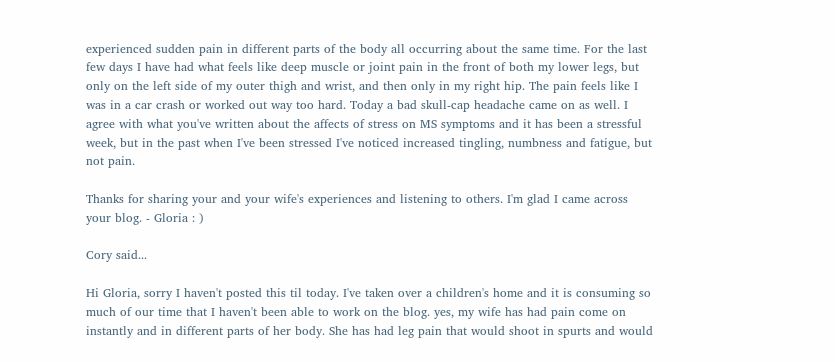experienced sudden pain in different parts of the body all occurring about the same time. For the last few days I have had what feels like deep muscle or joint pain in the front of both my lower legs, but only on the left side of my outer thigh and wrist, and then only in my right hip. The pain feels like I was in a car crash or worked out way too hard. Today a bad skull-cap headache came on as well. I agree with what you've written about the affects of stress on MS symptoms and it has been a stressful week, but in the past when I've been stressed I've noticed increased tingling, numbness and fatigue, but not pain.

Thanks for sharing your and your wife's experiences and listening to others. I'm glad I came across your blog. - Gloria : )

Cory said...

Hi Gloria, sorry I haven't posted this til today. I've taken over a children's home and it is consuming so much of our time that I haven't been able to work on the blog. yes, my wife has had pain come on instantly and in different parts of her body. She has had leg pain that would shoot in spurts and would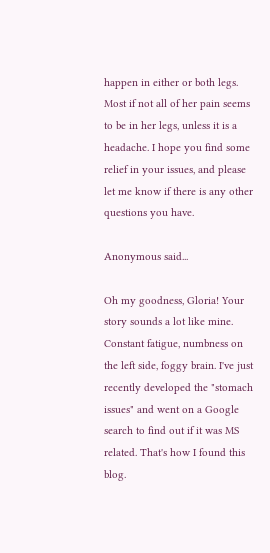happen in either or both legs. Most if not all of her pain seems to be in her legs, unless it is a headache. I hope you find some relief in your issues, and please let me know if there is any other questions you have.

Anonymous said...

Oh my goodness, Gloria! Your story sounds a lot like mine. Constant fatigue, numbness on the left side, foggy brain. I've just recently developed the "stomach issues" and went on a Google search to find out if it was MS related. That's how I found this blog.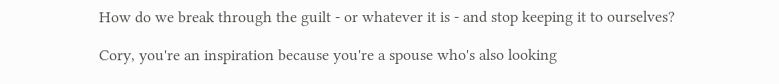How do we break through the guilt - or whatever it is - and stop keeping it to ourselves?

Cory, you're an inspiration because you're a spouse who's also looking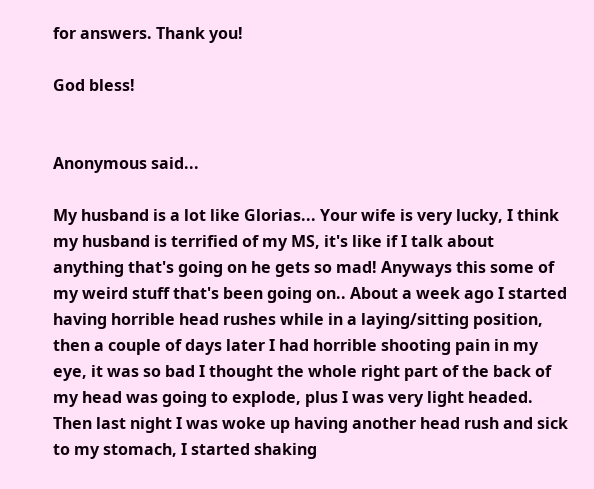for answers. Thank you!

God bless!


Anonymous said...

My husband is a lot like Glorias... Your wife is very lucky, I think my husband is terrified of my MS, it's like if I talk about anything that's going on he gets so mad! Anyways this some of my weird stuff that's been going on.. About a week ago I started having horrible head rushes while in a laying/sitting position, then a couple of days later I had horrible shooting pain in my eye, it was so bad I thought the whole right part of the back of my head was going to explode, plus I was very light headed. Then last night I was woke up having another head rush and sick to my stomach, I started shaking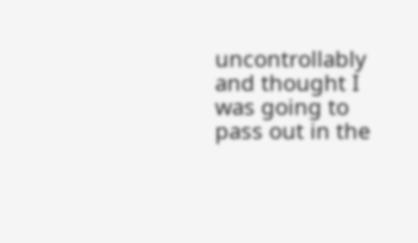uncontrollably and thought I was going to pass out in the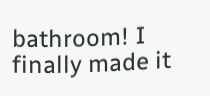bathroom! I finally made it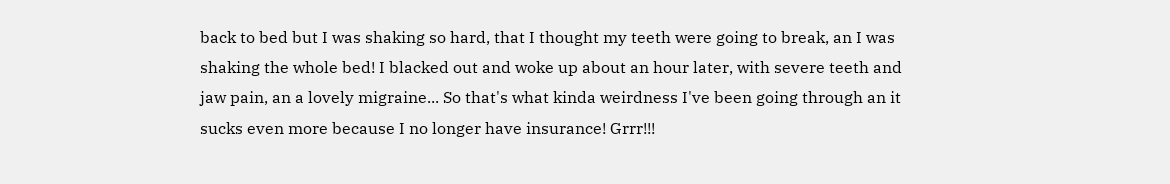back to bed but I was shaking so hard, that I thought my teeth were going to break, an I was shaking the whole bed! I blacked out and woke up about an hour later, with severe teeth and jaw pain, an a lovely migraine... So that's what kinda weirdness I've been going through an it sucks even more because I no longer have insurance! Grrr!!!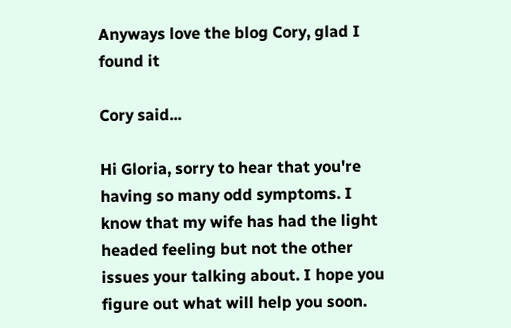Anyways love the blog Cory, glad I found it

Cory said...

Hi Gloria, sorry to hear that you're having so many odd symptoms. I know that my wife has had the light headed feeling but not the other issues your talking about. I hope you figure out what will help you soon.